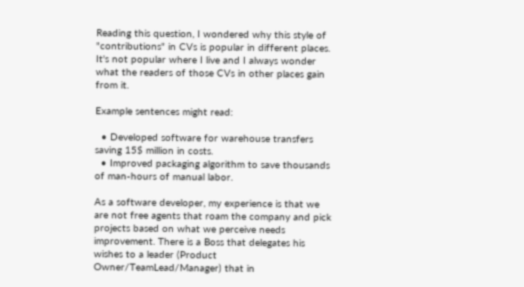Reading this question, I wondered why this style of "contributions" in CVs is popular in different places. It's not popular where I live and I always wonder what the readers of those CVs in other places gain from it.

Example sentences might read:

  • Developed software for warehouse transfers saving 15$ million in costs.
  • Improved packaging algorithm to save thousands of man-hours of manual labor.

As a software developer, my experience is that we are not free agents that roam the company and pick projects based on what we perceive needs improvement. There is a Boss that delegates his wishes to a leader (Product Owner/TeamLead/Manager) that in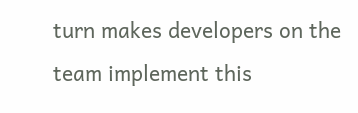turn makes developers on the team implement this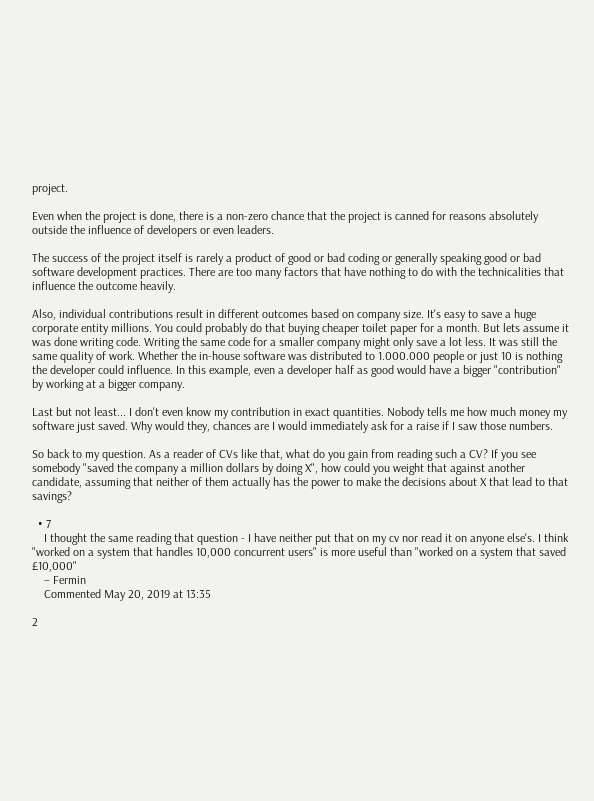project.

Even when the project is done, there is a non-zero chance that the project is canned for reasons absolutely outside the influence of developers or even leaders.

The success of the project itself is rarely a product of good or bad coding or generally speaking good or bad software development practices. There are too many factors that have nothing to do with the technicalities that influence the outcome heavily.

Also, individual contributions result in different outcomes based on company size. It's easy to save a huge corporate entity millions. You could probably do that buying cheaper toilet paper for a month. But lets assume it was done writing code. Writing the same code for a smaller company might only save a lot less. It was still the same quality of work. Whether the in-house software was distributed to 1.000.000 people or just 10 is nothing the developer could influence. In this example, even a developer half as good would have a bigger "contribution" by working at a bigger company.

Last but not least... I don't even know my contribution in exact quantities. Nobody tells me how much money my software just saved. Why would they, chances are I would immediately ask for a raise if I saw those numbers.

So back to my question. As a reader of CVs like that, what do you gain from reading such a CV? If you see somebody "saved the company a million dollars by doing X", how could you weight that against another candidate, assuming that neither of them actually has the power to make the decisions about X that lead to that savings?

  • 7
    I thought the same reading that question - I have neither put that on my cv nor read it on anyone else's. I think "worked on a system that handles 10,000 concurrent users" is more useful than "worked on a system that saved £10,000"
    – Fermin
    Commented May 20, 2019 at 13:35

2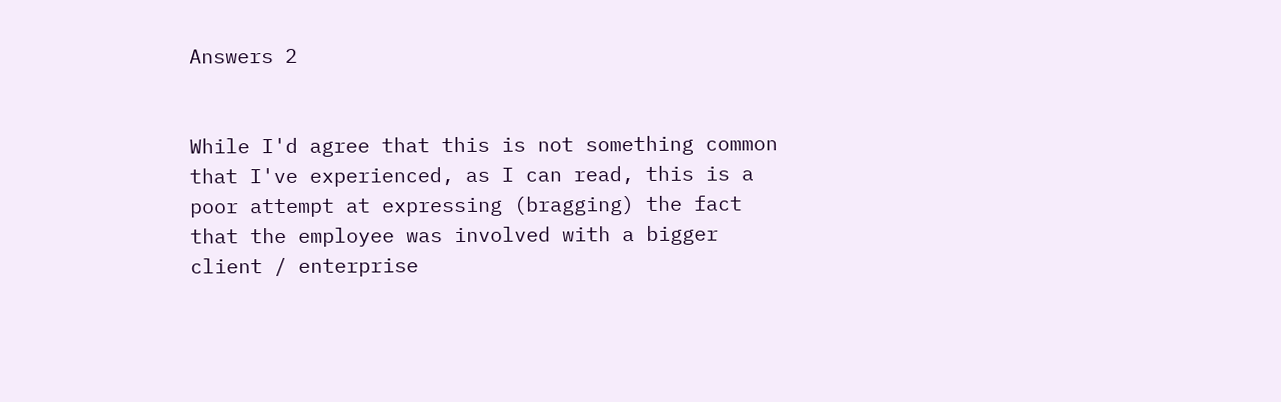Answers 2


While I'd agree that this is not something common that I've experienced, as I can read, this is a poor attempt at expressing (bragging) the fact that the employee was involved with a bigger client / enterprise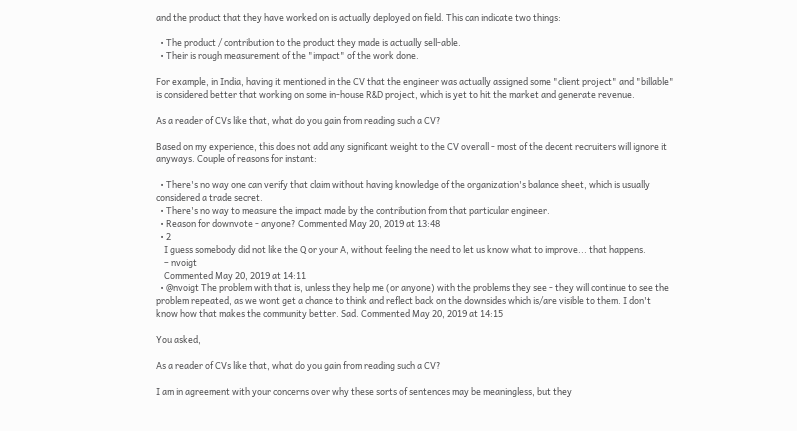and the product that they have worked on is actually deployed on field. This can indicate two things:

  • The product / contribution to the product they made is actually sell-able.
  • Their is rough measurement of the "impact" of the work done.

For example, in India, having it mentioned in the CV that the engineer was actually assigned some "client project" and "billable" is considered better that working on some in-house R&D project, which is yet to hit the market and generate revenue.

As a reader of CVs like that, what do you gain from reading such a CV?

Based on my experience, this does not add any significant weight to the CV overall - most of the decent recruiters will ignore it anyways. Couple of reasons for instant:

  • There's no way one can verify that claim without having knowledge of the organization's balance sheet, which is usually considered a trade secret.
  • There's no way to measure the impact made by the contribution from that particular engineer.
  • Reason for downvote - anyone? Commented May 20, 2019 at 13:48
  • 2
    I guess somebody did not like the Q or your A, without feeling the need to let us know what to improve... that happens.
    – nvoigt
    Commented May 20, 2019 at 14:11
  • @nvoigt The problem with that is, unless they help me (or anyone) with the problems they see - they will continue to see the problem repeated, as we wont get a chance to think and reflect back on the downsides which is/are visible to them. I don't know how that makes the community better. Sad. Commented May 20, 2019 at 14:15

You asked,

As a reader of CVs like that, what do you gain from reading such a CV?

I am in agreement with your concerns over why these sorts of sentences may be meaningless, but they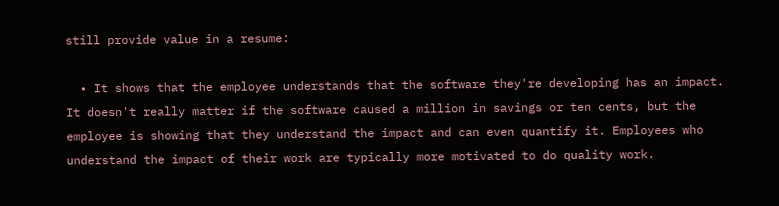still provide value in a resume:

  • It shows that the employee understands that the software they're developing has an impact. It doesn't really matter if the software caused a million in savings or ten cents, but the employee is showing that they understand the impact and can even quantify it. Employees who understand the impact of their work are typically more motivated to do quality work.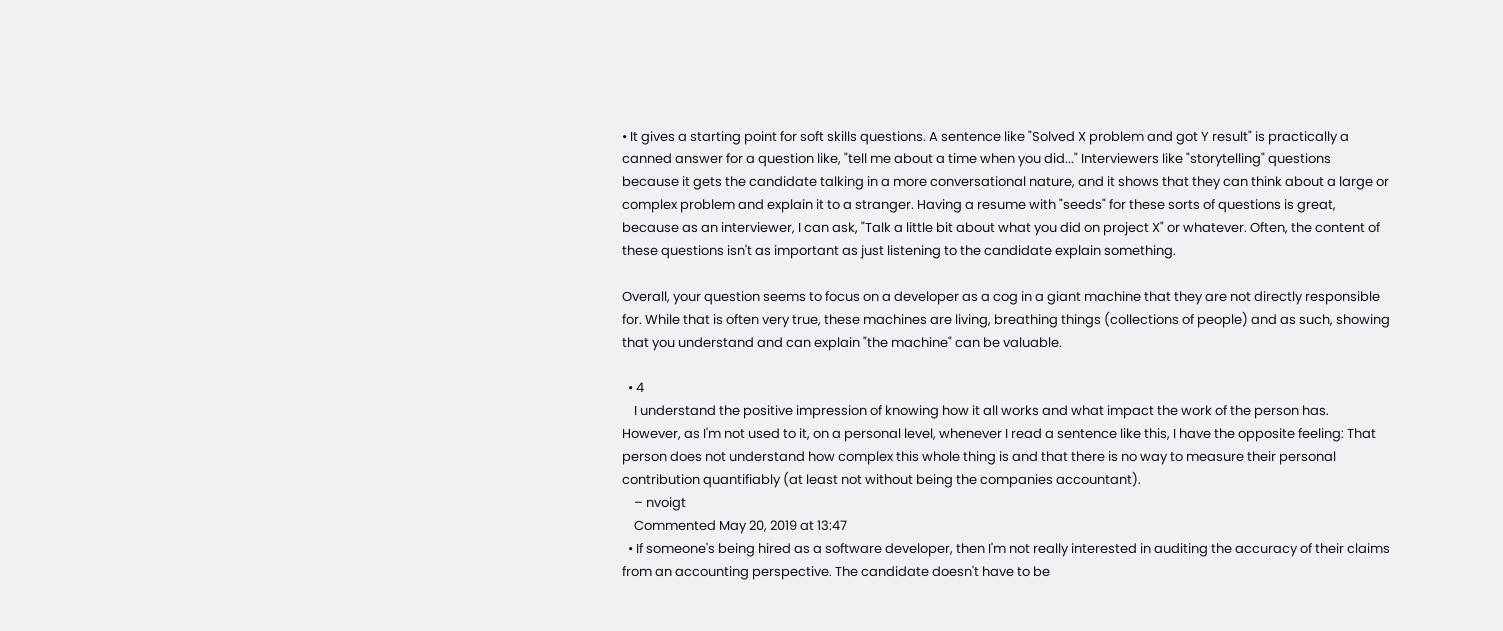• It gives a starting point for soft skills questions. A sentence like "Solved X problem and got Y result" is practically a canned answer for a question like, "tell me about a time when you did..." Interviewers like "storytelling" questions because it gets the candidate talking in a more conversational nature, and it shows that they can think about a large or complex problem and explain it to a stranger. Having a resume with "seeds" for these sorts of questions is great, because as an interviewer, I can ask, "Talk a little bit about what you did on project X" or whatever. Often, the content of these questions isn't as important as just listening to the candidate explain something.

Overall, your question seems to focus on a developer as a cog in a giant machine that they are not directly responsible for. While that is often very true, these machines are living, breathing things (collections of people) and as such, showing that you understand and can explain "the machine" can be valuable.

  • 4
    I understand the positive impression of knowing how it all works and what impact the work of the person has. However, as I'm not used to it, on a personal level, whenever I read a sentence like this, I have the opposite feeling: That person does not understand how complex this whole thing is and that there is no way to measure their personal contribution quantifiably (at least not without being the companies accountant).
    – nvoigt
    Commented May 20, 2019 at 13:47
  • If someone's being hired as a software developer, then I'm not really interested in auditing the accuracy of their claims from an accounting perspective. The candidate doesn't have to be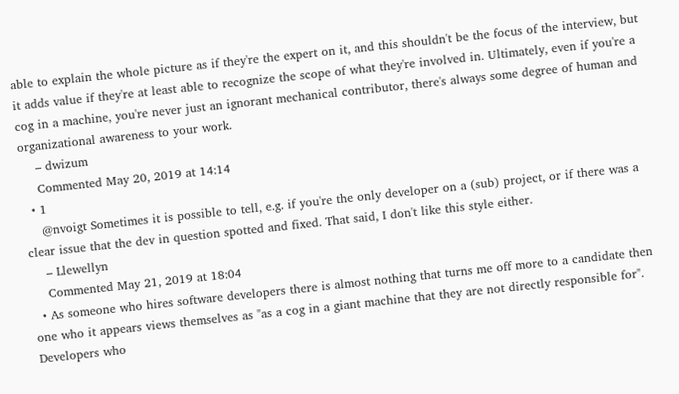able to explain the whole picture as if they're the expert on it, and this shouldn't be the focus of the interview, but it adds value if they're at least able to recognize the scope of what they're involved in. Ultimately, even if you're a cog in a machine, you're never just an ignorant mechanical contributor, there's always some degree of human and organizational awareness to your work.
    – dwizum
    Commented May 20, 2019 at 14:14
  • 1
    @nvoigt Sometimes it is possible to tell, e.g. if you're the only developer on a (sub) project, or if there was a clear issue that the dev in question spotted and fixed. That said, I don't like this style either.
    – Llewellyn
    Commented May 21, 2019 at 18:04
  • As someone who hires software developers there is almost nothing that turns me off more to a candidate then one who it appears views themselves as "as a cog in a giant machine that they are not directly responsible for". Developers who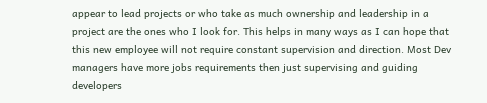appear to lead projects or who take as much ownership and leadership in a project are the ones who I look for. This helps in many ways as I can hope that this new employee will not require constant supervision and direction. Most Dev managers have more jobs requirements then just supervising and guiding developers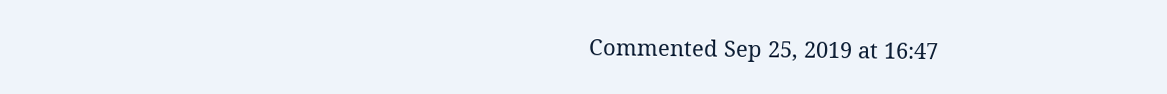Commented Sep 25, 2019 at 16:47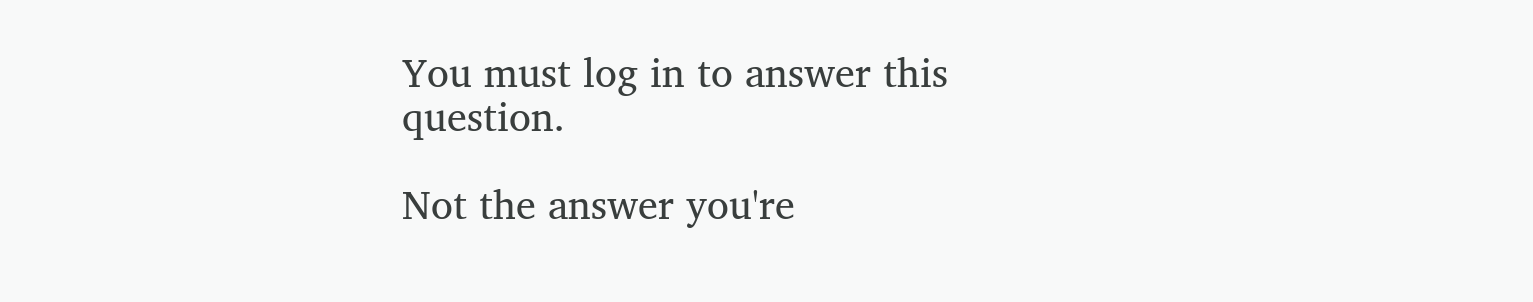You must log in to answer this question.

Not the answer you're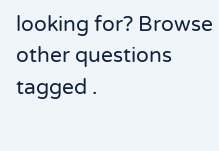looking for? Browse other questions tagged .